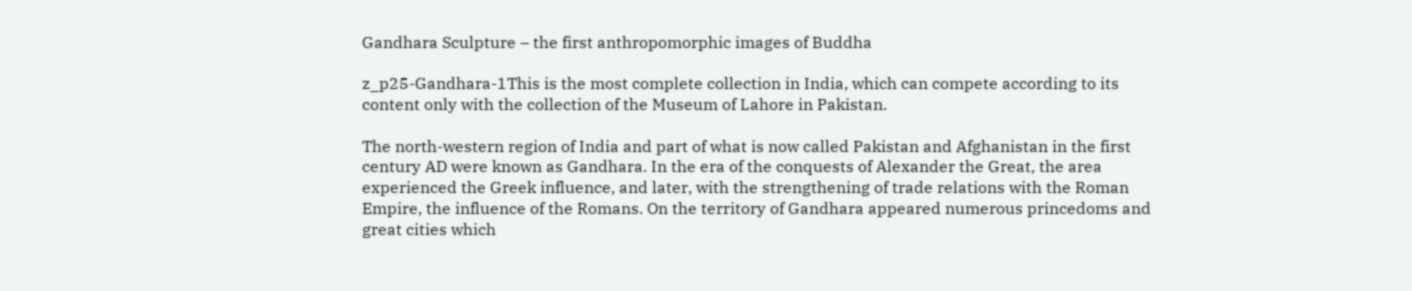Gandhara Sculpture – the first anthropomorphic images of Buddha

z_p25-Gandhara-1This is the most complete collection in India, which can compete according to its content only with the collection of the Museum of Lahore in Pakistan.

The north-western region of India and part of what is now called Pakistan and Afghanistan in the first century AD were known as Gandhara. In the era of the conquests of Alexander the Great, the area experienced the Greek influence, and later, with the strengthening of trade relations with the Roman Empire, the influence of the Romans. On the territory of Gandhara appeared numerous princedoms and great cities which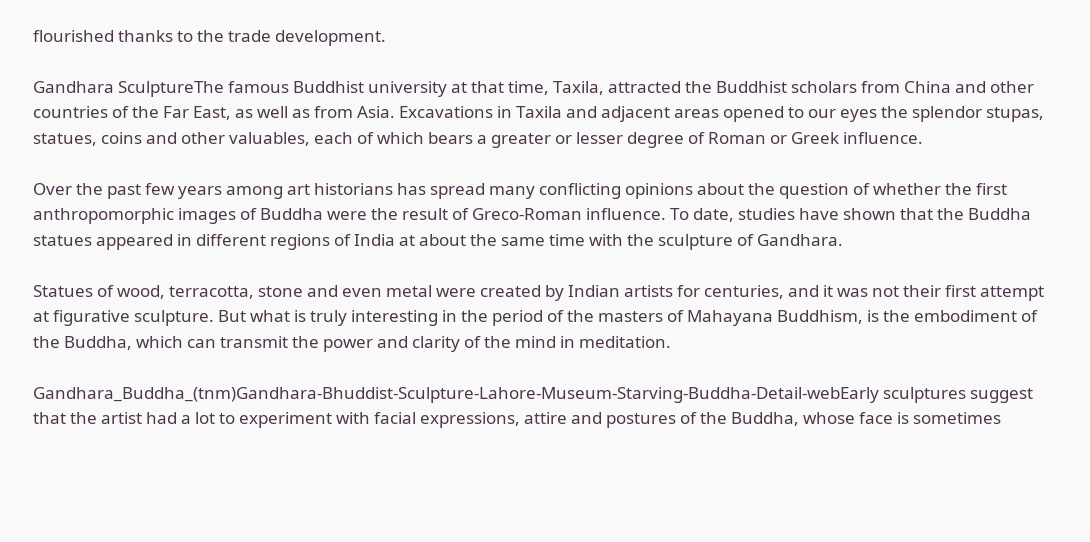flourished thanks to the trade development.

Gandhara SculptureThe famous Buddhist university at that time, Taxila, attracted the Buddhist scholars from China and other countries of the Far East, as well as from Asia. Excavations in Taxila and adjacent areas opened to our eyes the splendor stupas, statues, coins and other valuables, each of which bears a greater or lesser degree of Roman or Greek influence.

Over the past few years among art historians has spread many conflicting opinions about the question of whether the first anthropomorphic images of Buddha were the result of Greco-Roman influence. To date, studies have shown that the Buddha statues appeared in different regions of India at about the same time with the sculpture of Gandhara.

Statues of wood, terracotta, stone and even metal were created by Indian artists for centuries, and it was not their first attempt at figurative sculpture. But what is truly interesting in the period of the masters of Mahayana Buddhism, is the embodiment of the Buddha, which can transmit the power and clarity of the mind in meditation.

Gandhara_Buddha_(tnm)Gandhara-Bhuddist-Sculpture-Lahore-Museum-Starving-Buddha-Detail-webEarly sculptures suggest that the artist had a lot to experiment with facial expressions, attire and postures of the Buddha, whose face is sometimes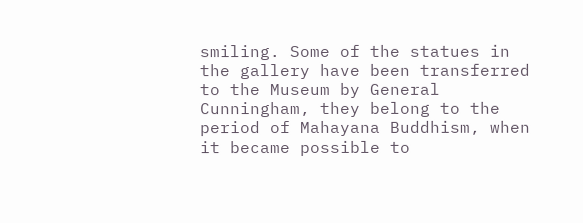smiling. Some of the statues in the gallery have been transferred to the Museum by General Cunningham, they belong to the period of Mahayana Buddhism, when it became possible to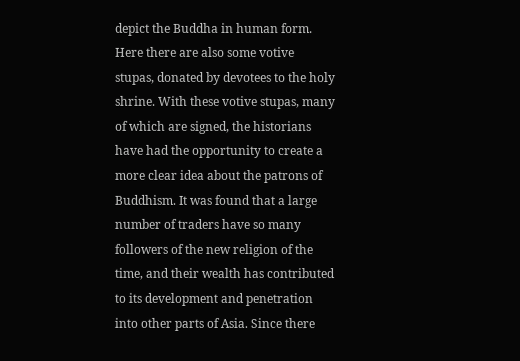depict the Buddha in human form. Here there are also some votive stupas, donated by devotees to the holy shrine. With these votive stupas, many of which are signed, the historians have had the opportunity to create a more clear idea about the patrons of Buddhism. It was found that a large number of traders have so many followers of the new religion of the time, and their wealth has contributed to its development and penetration into other parts of Asia. Since there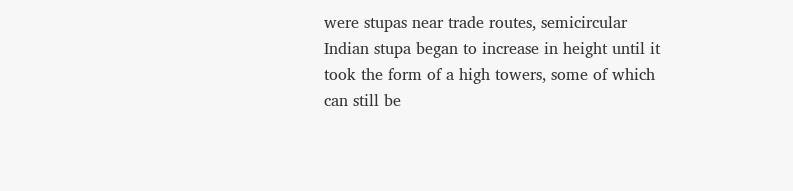were stupas near trade routes, semicircular Indian stupa began to increase in height until it took the form of a high towers, some of which can still be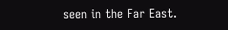seen in the Far East.